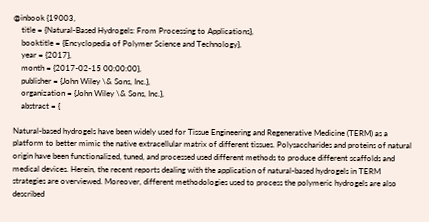@inbook {19003,
    title = {Natural-Based Hydrogels: From Processing to Applications},
    booktitle = {Encyclopedia of Polymer Science and Technology},
    year = {2017},
    month = {2017-02-15 00:00:00},
    publisher = {John Wiley \& Sons, Inc.},
    organization = {John Wiley \& Sons, Inc.},
    abstract = {

Natural-based hydrogels have been widely used for Tissue Engineering and Regenerative Medicine (TERM) as a platform to better mimic the native extracellular matrix of different tissues. Polysaccharides and proteins of natural origin have been functionalized, tuned, and processed used different methods to produce different scaffolds and medical devices. Herein, the recent reports dealing with the application of natural-based hydrogels in TERM strategies are overviewed. Moreover, different methodologies used to process the polymeric hydrogels are also described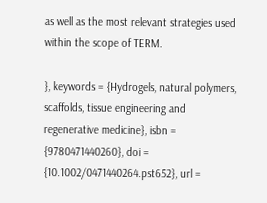as well as the most relevant strategies used within the scope of TERM.

}, keywords = {Hydrogels, natural polymers, scaffolds, tissue engineering and regenerative medicine}, isbn = {9780471440260}, doi = {10.1002/0471440264.pst652}, url =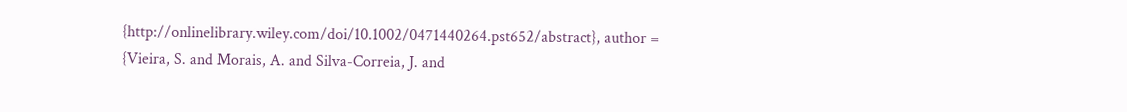{http://onlinelibrary.wiley.com/doi/10.1002/0471440264.pst652/abstract}, author = {Vieira, S. and Morais, A. and Silva-Correia, J. and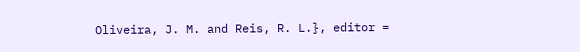Oliveira, J. M. and Reis, R. L.}, editor =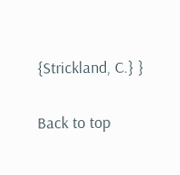{Strickland, C.} }

Back to top